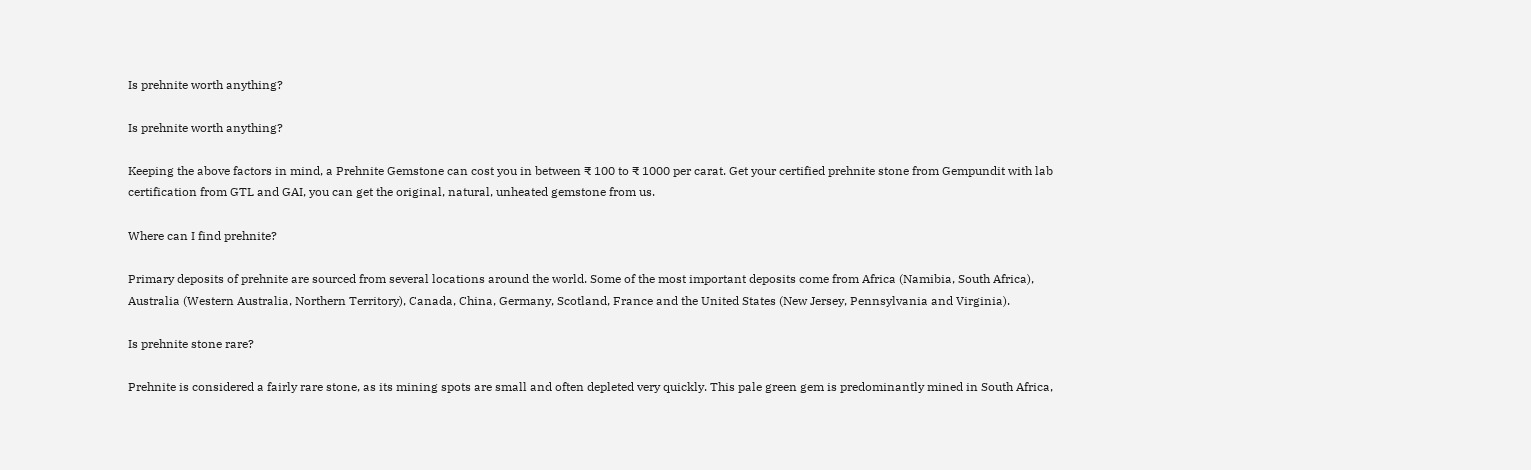Is prehnite worth anything?

Is prehnite worth anything?

Keeping the above factors in mind, a Prehnite Gemstone can cost you in between ₹ 100 to ₹ 1000 per carat. Get your certified prehnite stone from Gempundit with lab certification from GTL and GAI, you can get the original, natural, unheated gemstone from us.

Where can I find prehnite?

Primary deposits of prehnite are sourced from several locations around the world. Some of the most important deposits come from Africa (Namibia, South Africa), Australia (Western Australia, Northern Territory), Canada, China, Germany, Scotland, France and the United States (New Jersey, Pennsylvania and Virginia).

Is prehnite stone rare?

Prehnite is considered a fairly rare stone, as its mining spots are small and often depleted very quickly. This pale green gem is predominantly mined in South Africa,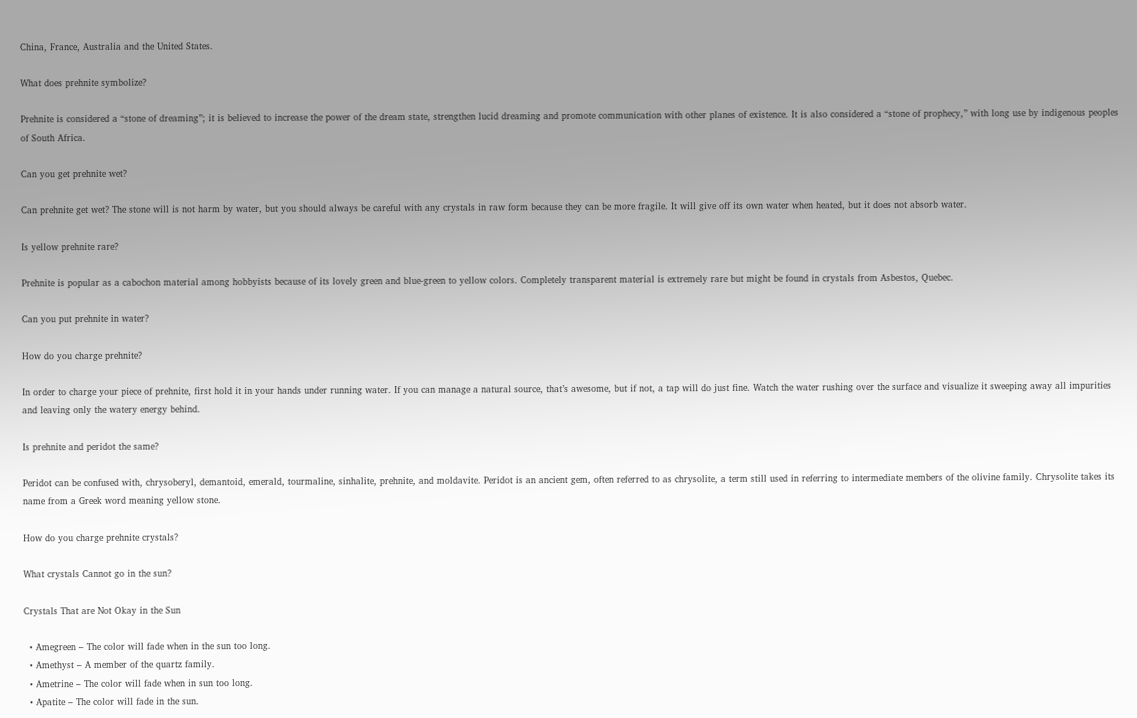China, France, Australia and the United States.

What does prehnite symbolize?

Prehnite is considered a “stone of dreaming”; it is believed to increase the power of the dream state, strengthen lucid dreaming and promote communication with other planes of existence. It is also considered a “stone of prophecy,” with long use by indigenous peoples of South Africa.

Can you get prehnite wet?

Can prehnite get wet? The stone will is not harm by water, but you should always be careful with any crystals in raw form because they can be more fragile. It will give off its own water when heated, but it does not absorb water.

Is yellow prehnite rare?

Prehnite is popular as a cabochon material among hobbyists because of its lovely green and blue-green to yellow colors. Completely transparent material is extremely rare but might be found in crystals from Asbestos, Quebec.

Can you put prehnite in water?

How do you charge prehnite?

In order to charge your piece of prehnite, first hold it in your hands under running water. If you can manage a natural source, that’s awesome, but if not, a tap will do just fine. Watch the water rushing over the surface and visualize it sweeping away all impurities and leaving only the watery energy behind.

Is prehnite and peridot the same?

Peridot can be confused with, chrysoberyl, demantoid, emerald, tourmaline, sinhalite, prehnite, and moldavite. Peridot is an ancient gem, often referred to as chrysolite, a term still used in referring to intermediate members of the olivine family. Chrysolite takes its name from a Greek word meaning yellow stone.

How do you charge prehnite crystals?

What crystals Cannot go in the sun?

Crystals That are Not Okay in the Sun

  • Amegreen – The color will fade when in the sun too long.
  • Amethyst – A member of the quartz family.
  • Ametrine – The color will fade when in sun too long.
  • Apatite – The color will fade in the sun.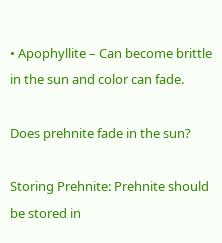• Apophyllite – Can become brittle in the sun and color can fade.

Does prehnite fade in the sun?

Storing Prehnite: Prehnite should be stored in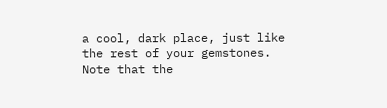a cool, dark place, just like the rest of your gemstones. Note that the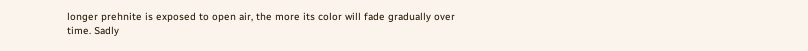longer prehnite is exposed to open air, the more its color will fade gradually over time. Sadly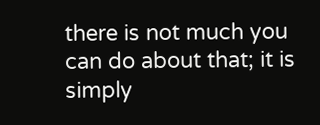there is not much you can do about that; it is simply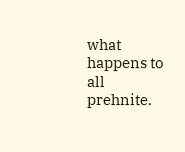what happens to all prehnite.